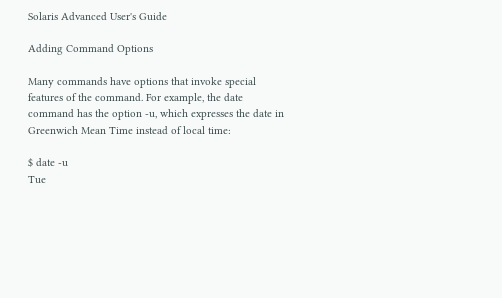Solaris Advanced User's Guide

Adding Command Options

Many commands have options that invoke special features of the command. For example, the date command has the option -u, which expresses the date in Greenwich Mean Time instead of local time:

$ date -u
Tue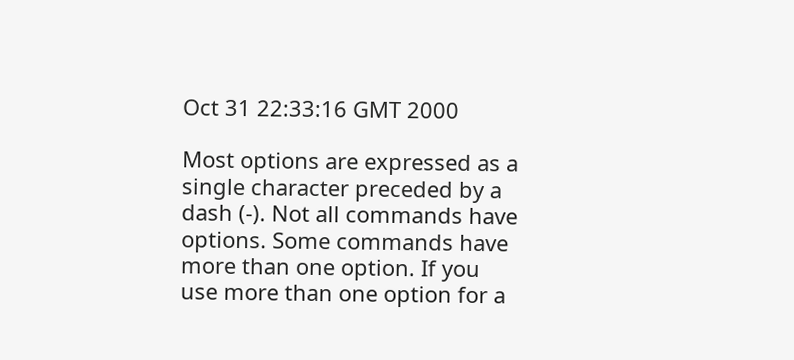Oct 31 22:33:16 GMT 2000

Most options are expressed as a single character preceded by a dash (-). Not all commands have options. Some commands have more than one option. If you use more than one option for a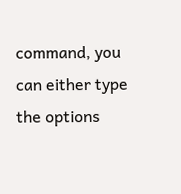command, you can either type the options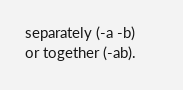separately (-a -b) or together (-ab).